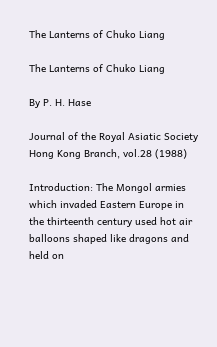The Lanterns of Chuko Liang

The Lanterns of Chuko Liang

By P. H. Hase

Journal of the Royal Asiatic Society Hong Kong Branch, vol.28 (1988)

Introduction: The Mongol armies which invaded Eastern Europe in the thirteenth century used hot air balloons shaped like dragons and held on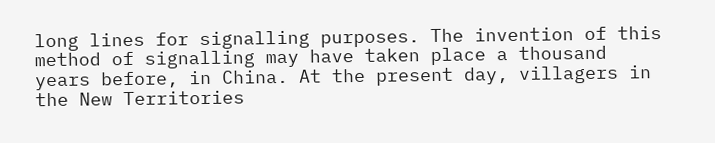long lines for signalling purposes. The invention of this method of signalling may have taken place a thousand years before, in China. At the present day, villagers in the New Territories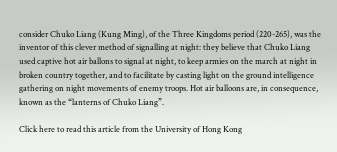consider Chuko Liang (Kung Ming), of the Three Kingdoms period (220-265), was the inventor of this clever method of signalling at night: they believe that Chuko Liang used captive hot air ballons to signal at night, to keep armies on the march at night in broken country together, and to facilitate by casting light on the ground intelligence gathering on night movements of enemy troops. Hot air balloons are, in consequence, known as the “lanterns of Chuko Liang”.

Click here to read this article from the University of Hong Kong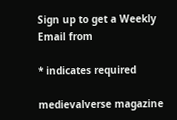Sign up to get a Weekly Email from

* indicates required

medievalverse magazine